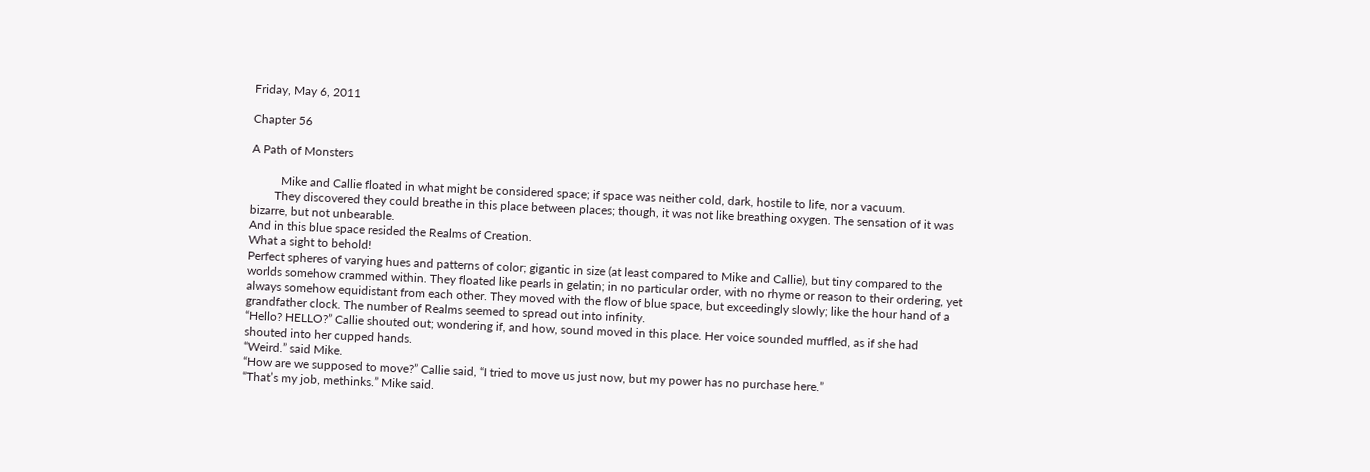Friday, May 6, 2011

Chapter 56

A Path of Monsters

          Mike and Callie floated in what might be considered space; if space was neither cold, dark, hostile to life, nor a vacuum.
        They discovered they could breathe in this place between places; though, it was not like breathing oxygen. The sensation of it was bizarre, but not unbearable.
And in this blue space resided the Realms of Creation.
What a sight to behold!
Perfect spheres of varying hues and patterns of color; gigantic in size (at least compared to Mike and Callie), but tiny compared to the worlds somehow crammed within. They floated like pearls in gelatin; in no particular order, with no rhyme or reason to their ordering, yet always somehow equidistant from each other. They moved with the flow of blue space, but exceedingly slowly; like the hour hand of a grandfather clock. The number of Realms seemed to spread out into infinity.
“Hello? HELLO?” Callie shouted out; wondering if, and how, sound moved in this place. Her voice sounded muffled, as if she had shouted into her cupped hands.
“Weird.” said Mike.
“How are we supposed to move?” Callie said, “I tried to move us just now, but my power has no purchase here.”
“That’s my job, methinks.” Mike said.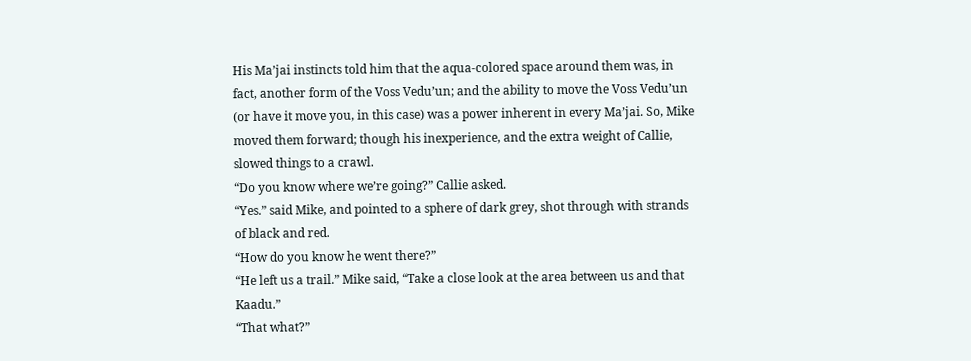His Ma’jai instincts told him that the aqua-colored space around them was, in fact, another form of the Voss Vedu’un; and the ability to move the Voss Vedu’un (or have it move you, in this case) was a power inherent in every Ma’jai. So, Mike moved them forward; though his inexperience, and the extra weight of Callie, slowed things to a crawl.
“Do you know where we’re going?” Callie asked.
“Yes.” said Mike, and pointed to a sphere of dark grey, shot through with strands of black and red.
“How do you know he went there?”
“He left us a trail.” Mike said, “Take a close look at the area between us and that Kaadu.”
“That what?”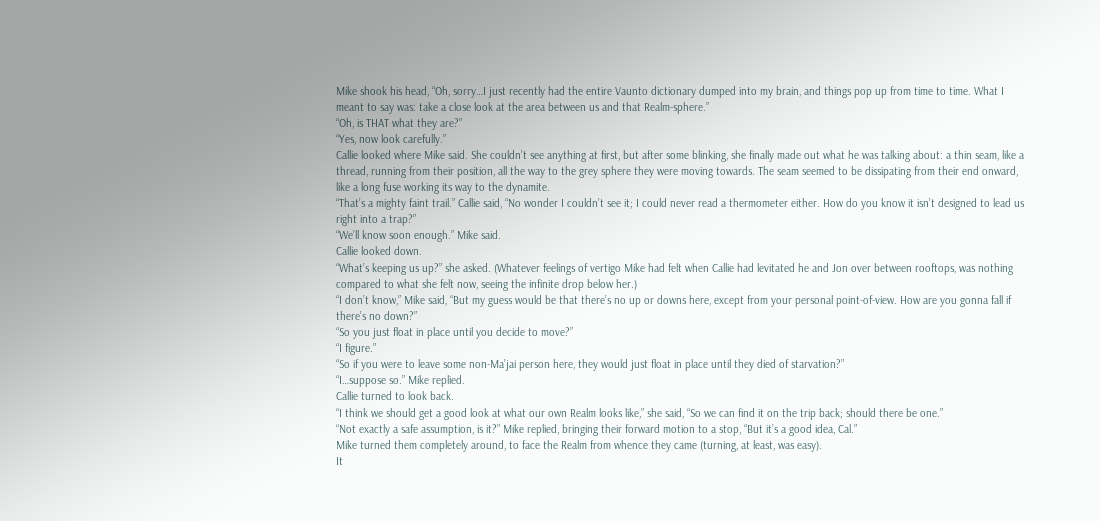Mike shook his head, “Oh, sorry…I just recently had the entire Vaunto dictionary dumped into my brain, and things pop up from time to time. What I meant to say was: take a close look at the area between us and that Realm-sphere.”
“Oh, is THAT what they are?”
“Yes, now look carefully.”
Callie looked where Mike said. She couldn’t see anything at first, but after some blinking, she finally made out what he was talking about: a thin seam, like a thread, running from their position, all the way to the grey sphere they were moving towards. The seam seemed to be dissipating from their end onward, like a long fuse working its way to the dynamite.
“That’s a mighty faint trail.” Callie said, “No wonder I couldn’t see it; I could never read a thermometer either. How do you know it isn’t designed to lead us right into a trap?”
“We’ll know soon enough.” Mike said.
Callie looked down.
“What’s keeping us up?” she asked. (Whatever feelings of vertigo Mike had felt when Callie had levitated he and Jon over between rooftops, was nothing compared to what she felt now, seeing the infinite drop below her.)
“I don’t know,” Mike said, “But my guess would be that there’s no up or downs here, except from your personal point-of-view. How are you gonna fall if there’s no down?”
“So you just float in place until you decide to move?”
“I figure.”
“So if you were to leave some non-Ma’jai person here, they would just float in place until they died of starvation?”
“I…suppose so.” Mike replied.
Callie turned to look back.
“I think we should get a good look at what our own Realm looks like,” she said, “So we can find it on the trip back; should there be one.”
“Not exactly a safe assumption, is it?” Mike replied, bringing their forward motion to a stop, “But it’s a good idea, Cal.”
Mike turned them completely around, to face the Realm from whence they came (turning, at least, was easy).
It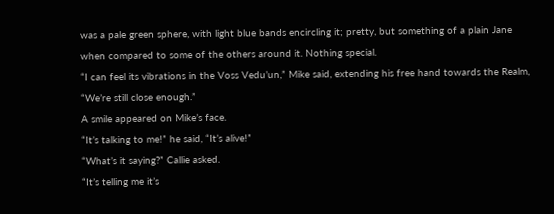was a pale green sphere, with light blue bands encircling it; pretty, but something of a plain Jane when compared to some of the others around it. Nothing special.
“I can feel its vibrations in the Voss Vedu’un,” Mike said, extending his free hand towards the Realm, “We’re still close enough.”
A smile appeared on Mike’s face.
“It’s talking to me!” he said, “It’s alive!”
“What’s it saying?” Callie asked.
“It’s telling me it’s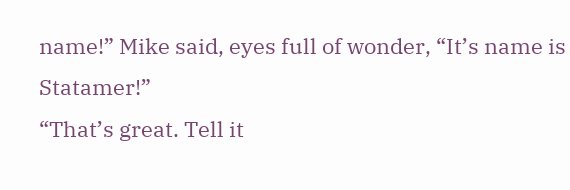name!” Mike said, eyes full of wonder, “It’s name is Statamer!”
“That’s great. Tell it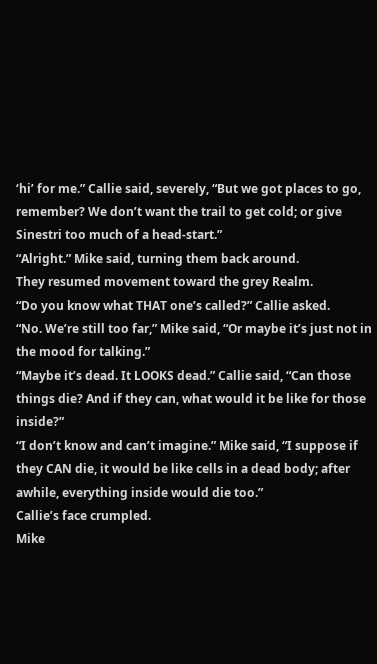‘hi’ for me.” Callie said, severely, “But we got places to go, remember? We don’t want the trail to get cold; or give Sinestri too much of a head-start.”
“Alright.” Mike said, turning them back around.
They resumed movement toward the grey Realm.
“Do you know what THAT one’s called?” Callie asked.
“No. We’re still too far,” Mike said, “Or maybe it’s just not in the mood for talking.”
“Maybe it’s dead. It LOOKS dead.” Callie said, “Can those things die? And if they can, what would it be like for those inside?”
“I don’t know and can’t imagine.” Mike said, “I suppose if they CAN die, it would be like cells in a dead body; after awhile, everything inside would die too.”
Callie’s face crumpled.
Mike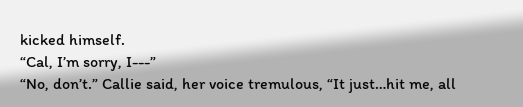kicked himself.
“Cal, I’m sorry, I---”
“No, don’t.” Callie said, her voice tremulous, “It just…hit me, all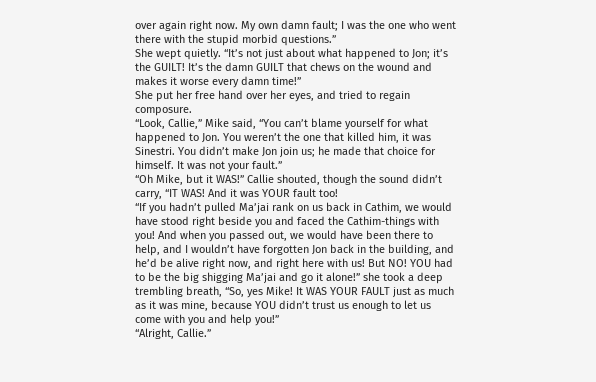over again right now. My own damn fault; I was the one who went there with the stupid morbid questions.”
She wept quietly. “It’s not just about what happened to Jon; it’s the GUILT! It’s the damn GUILT that chews on the wound and makes it worse every damn time!”
She put her free hand over her eyes, and tried to regain composure.
“Look, Callie,” Mike said, “You can’t blame yourself for what happened to Jon. You weren’t the one that killed him, it was Sinestri. You didn’t make Jon join us; he made that choice for himself. It was not your fault.”
“Oh Mike, but it WAS!” Callie shouted, though the sound didn’t carry, “IT WAS! And it was YOUR fault too!
“If you hadn’t pulled Ma’jai rank on us back in Cathim, we would have stood right beside you and faced the Cathim-things with you! And when you passed out, we would have been there to help, and I wouldn’t have forgotten Jon back in the building, and he’d be alive right now, and right here with us! But NO! YOU had to be the big shigging Ma’jai and go it alone!” she took a deep trembling breath, “So, yes Mike! It WAS YOUR FAULT just as much as it was mine, because YOU didn’t trust us enough to let us come with you and help you!”
“Alright, Callie.”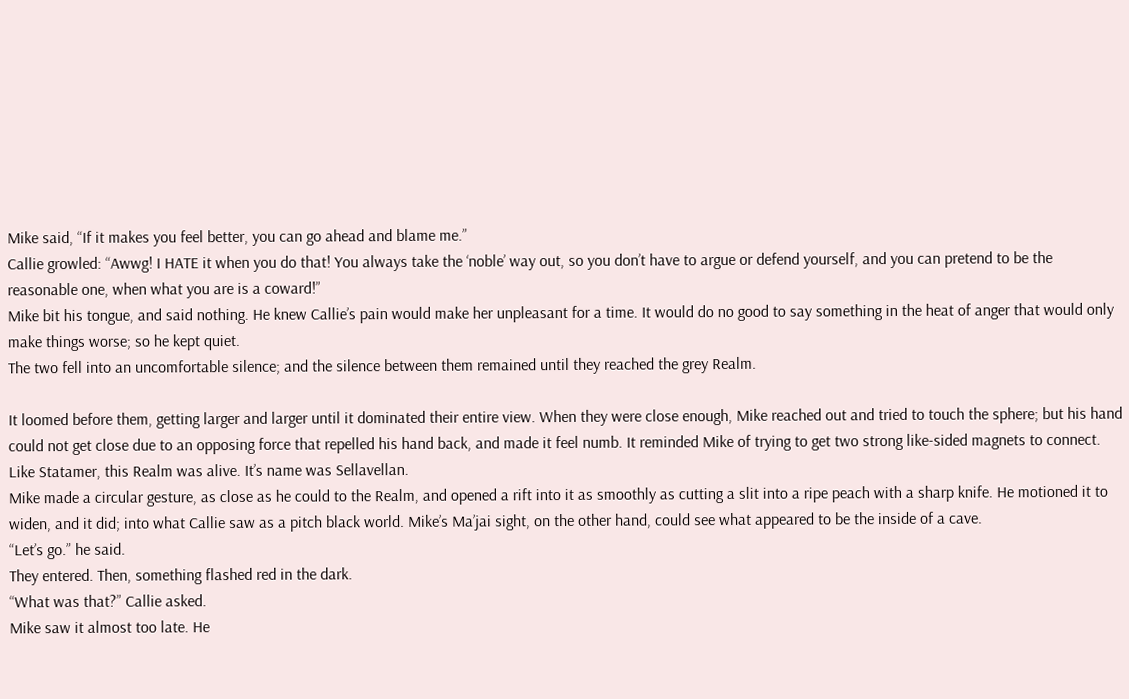Mike said, “If it makes you feel better, you can go ahead and blame me.”
Callie growled: “Awwg! I HATE it when you do that! You always take the ‘noble’ way out, so you don’t have to argue or defend yourself, and you can pretend to be the reasonable one, when what you are is a coward!”
Mike bit his tongue, and said nothing. He knew Callie’s pain would make her unpleasant for a time. It would do no good to say something in the heat of anger that would only make things worse; so he kept quiet.
The two fell into an uncomfortable silence; and the silence between them remained until they reached the grey Realm.

It loomed before them, getting larger and larger until it dominated their entire view. When they were close enough, Mike reached out and tried to touch the sphere; but his hand could not get close due to an opposing force that repelled his hand back, and made it feel numb. It reminded Mike of trying to get two strong like-sided magnets to connect.
Like Statamer, this Realm was alive. It’s name was Sellavellan.
Mike made a circular gesture, as close as he could to the Realm, and opened a rift into it as smoothly as cutting a slit into a ripe peach with a sharp knife. He motioned it to widen, and it did; into what Callie saw as a pitch black world. Mike’s Ma’jai sight, on the other hand, could see what appeared to be the inside of a cave.
“Let’s go.” he said.
They entered. Then, something flashed red in the dark.
“What was that?” Callie asked.
Mike saw it almost too late. He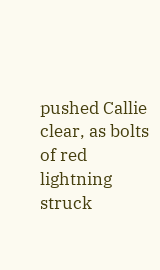pushed Callie clear, as bolts of red lightning struck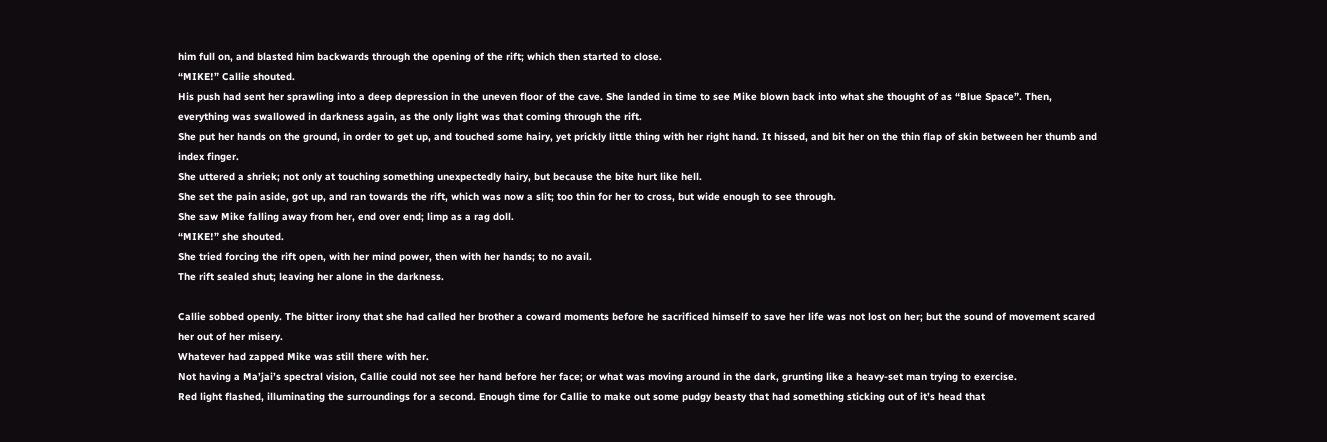him full on, and blasted him backwards through the opening of the rift; which then started to close.
“MIKE!” Callie shouted.
His push had sent her sprawling into a deep depression in the uneven floor of the cave. She landed in time to see Mike blown back into what she thought of as “Blue Space”. Then, everything was swallowed in darkness again, as the only light was that coming through the rift.
She put her hands on the ground, in order to get up, and touched some hairy, yet prickly little thing with her right hand. It hissed, and bit her on the thin flap of skin between her thumb and index finger.
She uttered a shriek; not only at touching something unexpectedly hairy, but because the bite hurt like hell.
She set the pain aside, got up, and ran towards the rift, which was now a slit; too thin for her to cross, but wide enough to see through.
She saw Mike falling away from her, end over end; limp as a rag doll.
“MIKE!” she shouted.
She tried forcing the rift open, with her mind power, then with her hands; to no avail.
The rift sealed shut; leaving her alone in the darkness.

Callie sobbed openly. The bitter irony that she had called her brother a coward moments before he sacrificed himself to save her life was not lost on her; but the sound of movement scared her out of her misery.
Whatever had zapped Mike was still there with her.
Not having a Ma’jai’s spectral vision, Callie could not see her hand before her face; or what was moving around in the dark, grunting like a heavy-set man trying to exercise.
Red light flashed, illuminating the surroundings for a second. Enough time for Callie to make out some pudgy beasty that had something sticking out of it’s head that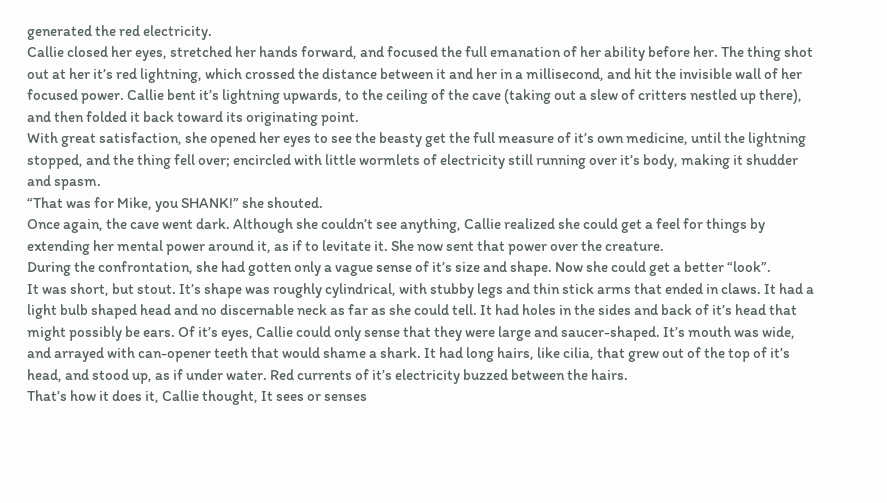generated the red electricity.
Callie closed her eyes, stretched her hands forward, and focused the full emanation of her ability before her. The thing shot out at her it’s red lightning, which crossed the distance between it and her in a millisecond, and hit the invisible wall of her focused power. Callie bent it’s lightning upwards, to the ceiling of the cave (taking out a slew of critters nestled up there), and then folded it back toward its originating point.
With great satisfaction, she opened her eyes to see the beasty get the full measure of it’s own medicine, until the lightning stopped, and the thing fell over; encircled with little wormlets of electricity still running over it’s body, making it shudder and spasm.
“That was for Mike, you SHANK!” she shouted.
Once again, the cave went dark. Although she couldn’t see anything, Callie realized she could get a feel for things by extending her mental power around it, as if to levitate it. She now sent that power over the creature.
During the confrontation, she had gotten only a vague sense of it’s size and shape. Now she could get a better “look”.
It was short, but stout. It’s shape was roughly cylindrical, with stubby legs and thin stick arms that ended in claws. It had a light bulb shaped head and no discernable neck as far as she could tell. It had holes in the sides and back of it’s head that might possibly be ears. Of it’s eyes, Callie could only sense that they were large and saucer-shaped. It’s mouth was wide, and arrayed with can-opener teeth that would shame a shark. It had long hairs, like cilia, that grew out of the top of it’s head, and stood up, as if under water. Red currents of it’s electricity buzzed between the hairs.
That’s how it does it, Callie thought, It sees or senses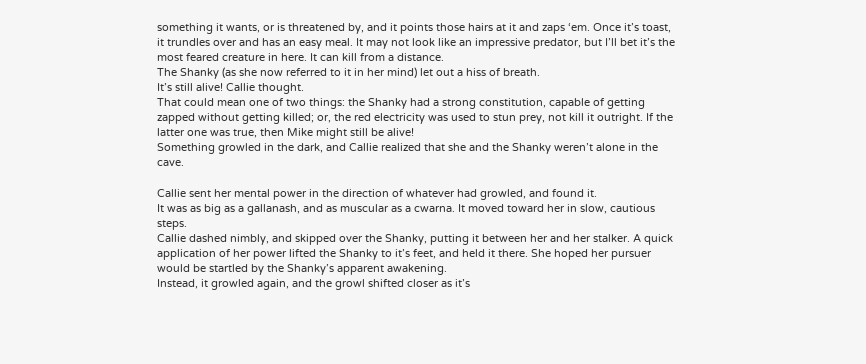something it wants, or is threatened by, and it points those hairs at it and zaps ‘em. Once it’s toast, it trundles over and has an easy meal. It may not look like an impressive predator, but I’ll bet it’s the most feared creature in here. It can kill from a distance.
The Shanky (as she now referred to it in her mind) let out a hiss of breath.
It’s still alive! Callie thought.
That could mean one of two things: the Shanky had a strong constitution, capable of getting zapped without getting killed; or, the red electricity was used to stun prey, not kill it outright. If the latter one was true, then Mike might still be alive!
Something growled in the dark, and Callie realized that she and the Shanky weren’t alone in the cave.

Callie sent her mental power in the direction of whatever had growled, and found it.
It was as big as a gallanash, and as muscular as a cwarna. It moved toward her in slow, cautious steps.
Callie dashed nimbly, and skipped over the Shanky, putting it between her and her stalker. A quick application of her power lifted the Shanky to it’s feet, and held it there. She hoped her pursuer would be startled by the Shanky’s apparent awakening.
Instead, it growled again, and the growl shifted closer as it’s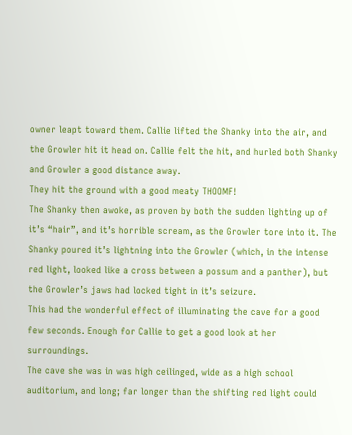owner leapt toward them. Callie lifted the Shanky into the air, and the Growler hit it head on. Callie felt the hit, and hurled both Shanky and Growler a good distance away.
They hit the ground with a good meaty THOOMF!
The Shanky then awoke, as proven by both the sudden lighting up of it’s “hair”, and it’s horrible scream, as the Growler tore into it. The Shanky poured it’s lightning into the Growler (which, in the intense red light, looked like a cross between a possum and a panther), but the Growler’s jaws had locked tight in it’s seizure.
This had the wonderful effect of illuminating the cave for a good few seconds. Enough for Callie to get a good look at her surroundings.
The cave she was in was high ceilinged, wide as a high school auditorium, and long; far longer than the shifting red light could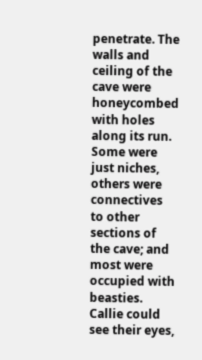penetrate. The walls and ceiling of the cave were honeycombed with holes along its run. Some were just niches, others were connectives to other sections of the cave; and most were occupied with beasties. Callie could see their eyes,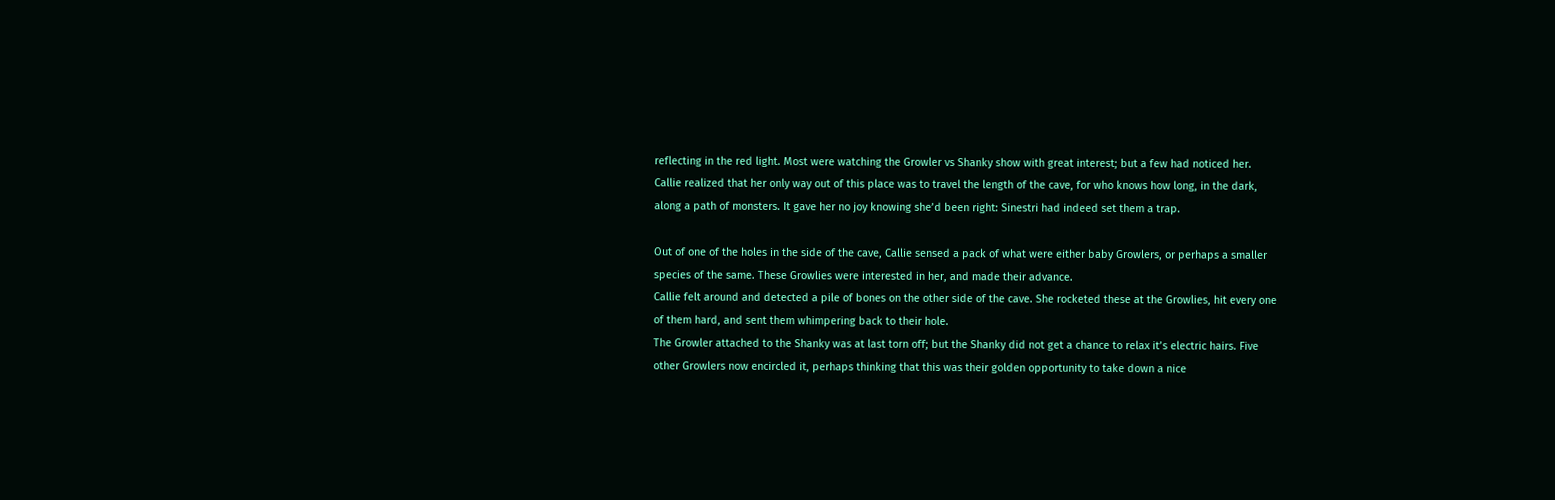reflecting in the red light. Most were watching the Growler vs Shanky show with great interest; but a few had noticed her.
Callie realized that her only way out of this place was to travel the length of the cave, for who knows how long, in the dark, along a path of monsters. It gave her no joy knowing she’d been right: Sinestri had indeed set them a trap.

Out of one of the holes in the side of the cave, Callie sensed a pack of what were either baby Growlers, or perhaps a smaller species of the same. These Growlies were interested in her, and made their advance.
Callie felt around and detected a pile of bones on the other side of the cave. She rocketed these at the Growlies, hit every one of them hard, and sent them whimpering back to their hole.
The Growler attached to the Shanky was at last torn off; but the Shanky did not get a chance to relax it’s electric hairs. Five other Growlers now encircled it, perhaps thinking that this was their golden opportunity to take down a nice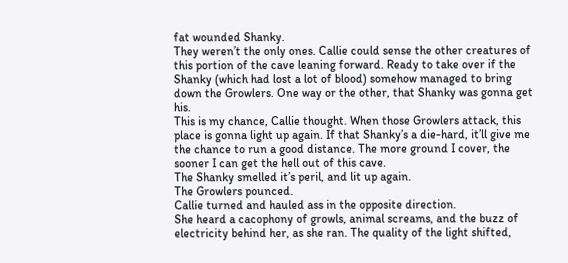fat wounded Shanky.
They weren’t the only ones. Callie could sense the other creatures of this portion of the cave leaning forward. Ready to take over if the Shanky (which had lost a lot of blood) somehow managed to bring down the Growlers. One way or the other, that Shanky was gonna get his.
This is my chance, Callie thought. When those Growlers attack, this place is gonna light up again. If that Shanky’s a die-hard, it’ll give me the chance to run a good distance. The more ground I cover, the sooner I can get the hell out of this cave.
The Shanky smelled it’s peril, and lit up again.
The Growlers pounced.
Callie turned and hauled ass in the opposite direction.
She heard a cacophony of growls, animal screams, and the buzz of electricity behind her, as she ran. The quality of the light shifted,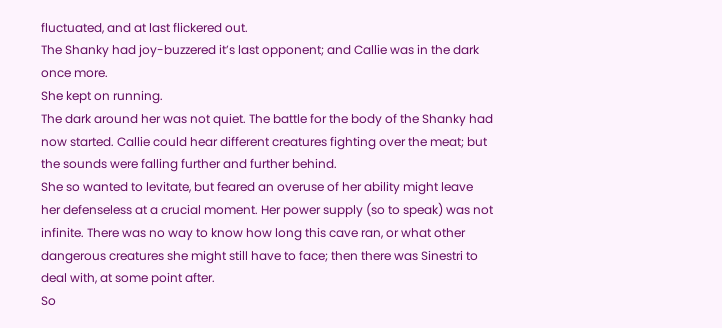fluctuated, and at last flickered out.
The Shanky had joy-buzzered it’s last opponent; and Callie was in the dark once more.
She kept on running.
The dark around her was not quiet. The battle for the body of the Shanky had now started. Callie could hear different creatures fighting over the meat; but the sounds were falling further and further behind.
She so wanted to levitate, but feared an overuse of her ability might leave her defenseless at a crucial moment. Her power supply (so to speak) was not infinite. There was no way to know how long this cave ran, or what other dangerous creatures she might still have to face; then there was Sinestri to deal with, at some point after.
So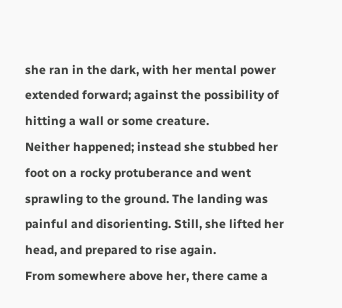she ran in the dark, with her mental power extended forward; against the possibility of hitting a wall or some creature.
Neither happened; instead she stubbed her foot on a rocky protuberance and went sprawling to the ground. The landing was painful and disorienting. Still, she lifted her head, and prepared to rise again.
From somewhere above her, there came a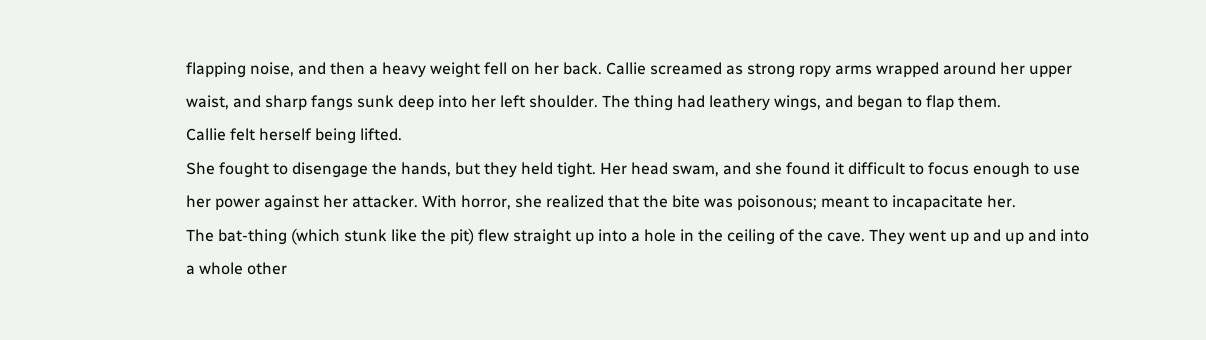flapping noise, and then a heavy weight fell on her back. Callie screamed as strong ropy arms wrapped around her upper waist, and sharp fangs sunk deep into her left shoulder. The thing had leathery wings, and began to flap them.
Callie felt herself being lifted.
She fought to disengage the hands, but they held tight. Her head swam, and she found it difficult to focus enough to use her power against her attacker. With horror, she realized that the bite was poisonous; meant to incapacitate her.
The bat-thing (which stunk like the pit) flew straight up into a hole in the ceiling of the cave. They went up and up and into a whole other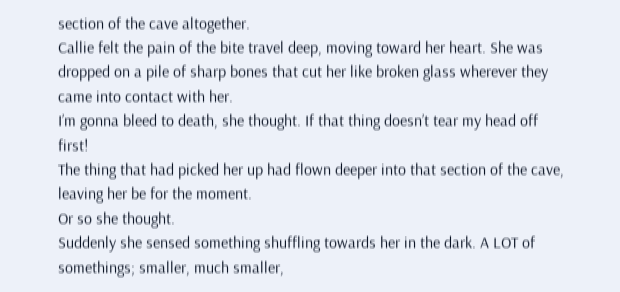section of the cave altogether.
Callie felt the pain of the bite travel deep, moving toward her heart. She was dropped on a pile of sharp bones that cut her like broken glass wherever they came into contact with her.
I’m gonna bleed to death, she thought. If that thing doesn’t tear my head off first!
The thing that had picked her up had flown deeper into that section of the cave, leaving her be for the moment.
Or so she thought.
Suddenly she sensed something shuffling towards her in the dark. A LOT of somethings; smaller, much smaller,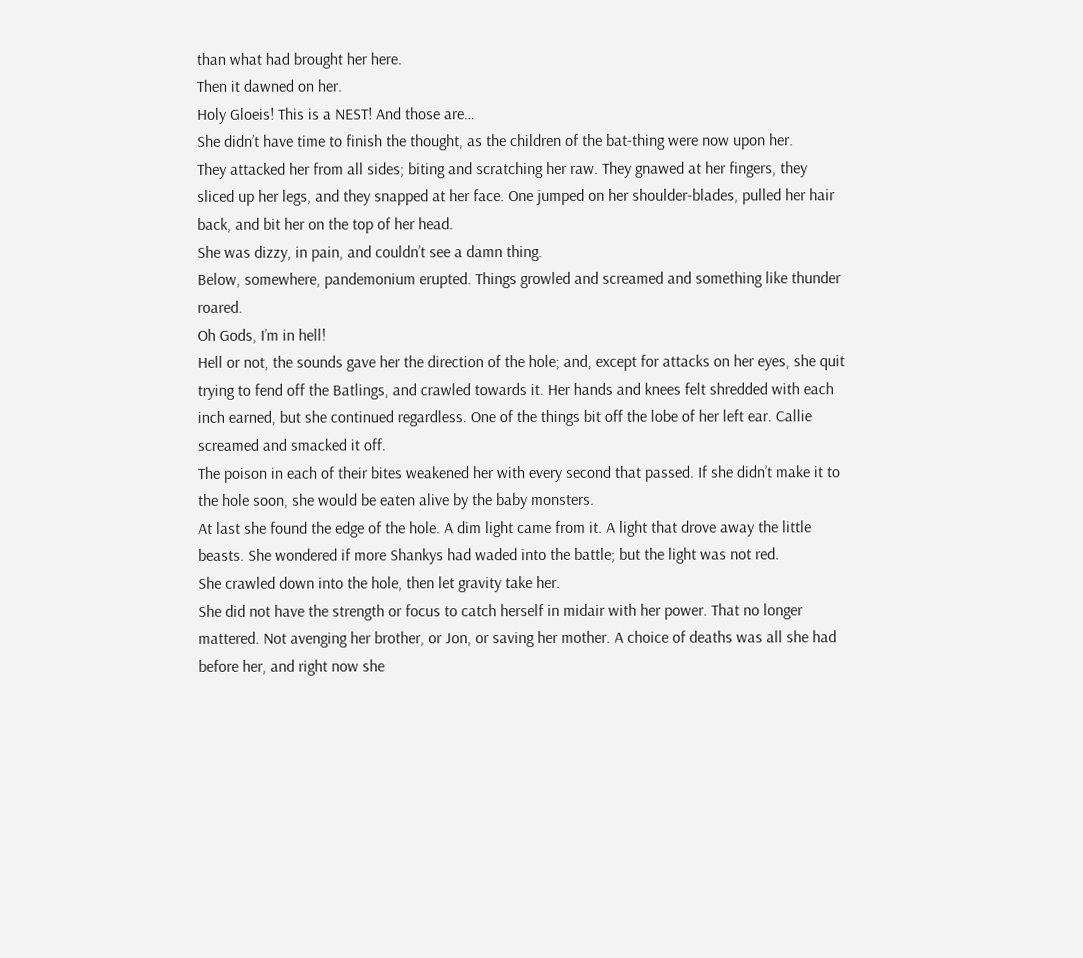than what had brought her here.
Then it dawned on her.
Holy Gloeis! This is a NEST! And those are…
She didn’t have time to finish the thought, as the children of the bat-thing were now upon her.
They attacked her from all sides; biting and scratching her raw. They gnawed at her fingers, they sliced up her legs, and they snapped at her face. One jumped on her shoulder-blades, pulled her hair back, and bit her on the top of her head.
She was dizzy, in pain, and couldn’t see a damn thing.
Below, somewhere, pandemonium erupted. Things growled and screamed and something like thunder roared.
Oh Gods, I’m in hell!
Hell or not, the sounds gave her the direction of the hole; and, except for attacks on her eyes, she quit trying to fend off the Batlings, and crawled towards it. Her hands and knees felt shredded with each inch earned, but she continued regardless. One of the things bit off the lobe of her left ear. Callie screamed and smacked it off.
The poison in each of their bites weakened her with every second that passed. If she didn’t make it to the hole soon, she would be eaten alive by the baby monsters.
At last she found the edge of the hole. A dim light came from it. A light that drove away the little beasts. She wondered if more Shankys had waded into the battle; but the light was not red.
She crawled down into the hole, then let gravity take her.
She did not have the strength or focus to catch herself in midair with her power. That no longer mattered. Not avenging her brother, or Jon, or saving her mother. A choice of deaths was all she had before her, and right now she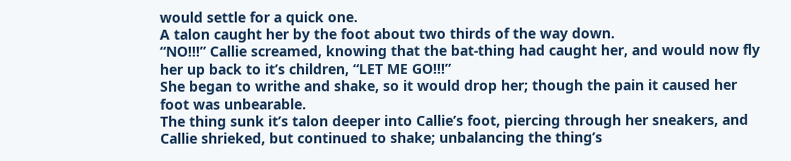would settle for a quick one.
A talon caught her by the foot about two thirds of the way down.
“NO!!!” Callie screamed, knowing that the bat-thing had caught her, and would now fly her up back to it’s children, “LET ME GO!!!”
She began to writhe and shake, so it would drop her; though the pain it caused her foot was unbearable.
The thing sunk it’s talon deeper into Callie’s foot, piercing through her sneakers, and Callie shrieked, but continued to shake; unbalancing the thing’s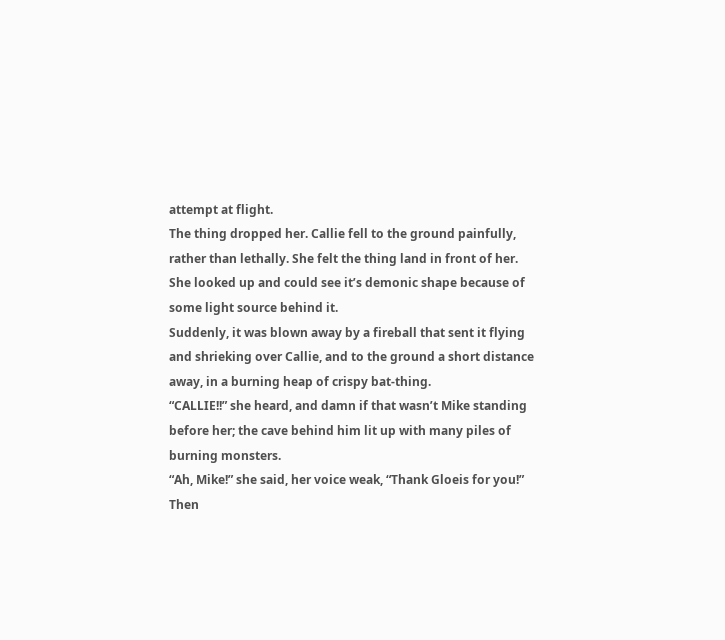attempt at flight.
The thing dropped her. Callie fell to the ground painfully, rather than lethally. She felt the thing land in front of her. She looked up and could see it’s demonic shape because of some light source behind it.
Suddenly, it was blown away by a fireball that sent it flying and shrieking over Callie, and to the ground a short distance away, in a burning heap of crispy bat-thing.
“CALLIE!!” she heard, and damn if that wasn’t Mike standing before her; the cave behind him lit up with many piles of burning monsters.
“Ah, Mike!” she said, her voice weak, “Thank Gloeis for you!”
Then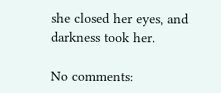she closed her eyes, and darkness took her.

No comments: